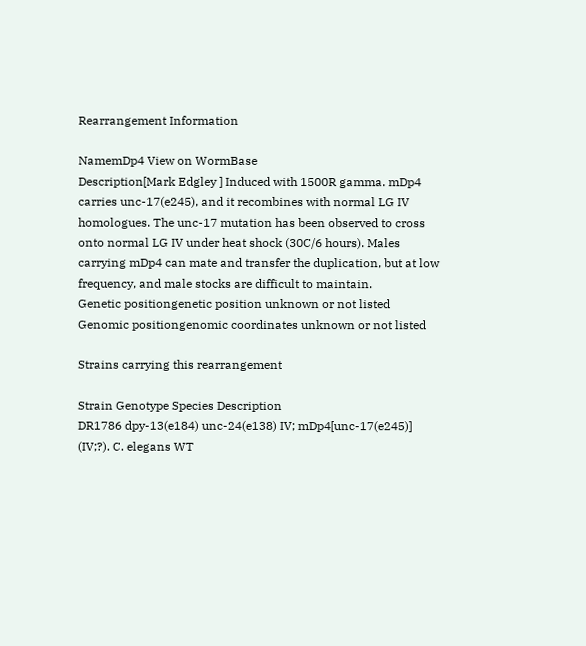Rearrangement Information

NamemDp4 View on WormBase
Description[Mark Edgley ] Induced with 1500R gamma. mDp4 carries unc-17(e245), and it recombines with normal LG IV homologues. The unc-17 mutation has been observed to cross onto normal LG IV under heat shock (30C/6 hours). Males carrying mDp4 can mate and transfer the duplication, but at low frequency, and male stocks are difficult to maintain.
Genetic positiongenetic position unknown or not listed
Genomic positiongenomic coordinates unknown or not listed

Strains carrying this rearrangement

Strain Genotype Species Description
DR1786 dpy-13(e184) unc-24(e138) IV; mDp4[unc-17(e245)] (IV;?). C. elegans WT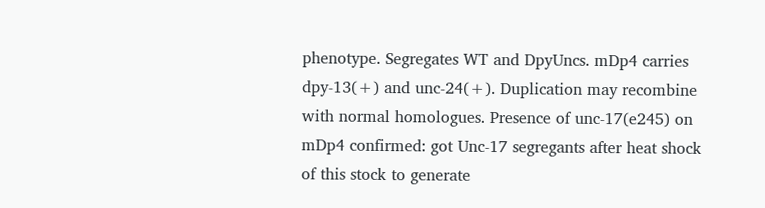phenotype. Segregates WT and DpyUncs. mDp4 carries dpy-13(+) and unc-24(+). Duplication may recombine with normal homologues. Presence of unc-17(e245) on mDp4 confirmed: got Unc-17 segregants after heat shock of this stock to generate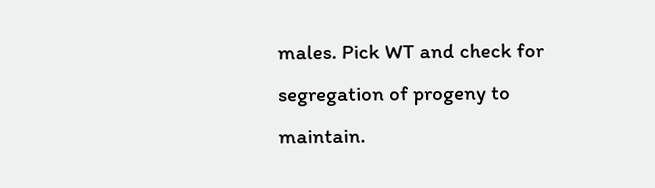males. Pick WT and check for segregation of progeny to maintain.